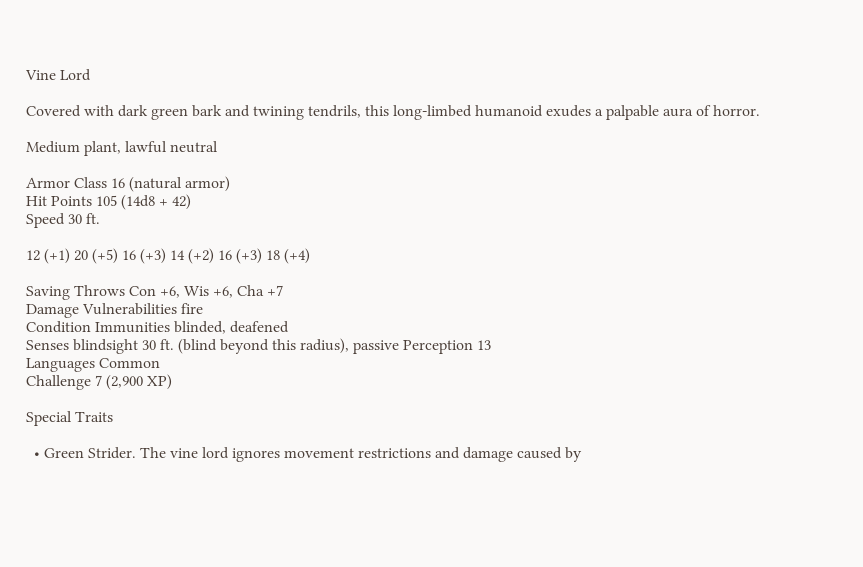Vine Lord

Covered with dark green bark and twining tendrils, this long-limbed humanoid exudes a palpable aura of horror.

Medium plant, lawful neutral

Armor Class 16 (natural armor)
Hit Points 105 (14d8 + 42)
Speed 30 ft.

12 (+1) 20 (+5) 16 (+3) 14 (+2) 16 (+3) 18 (+4)

Saving Throws Con +6, Wis +6, Cha +7
Damage Vulnerabilities fire
Condition Immunities blinded, deafened
Senses blindsight 30 ft. (blind beyond this radius), passive Perception 13
Languages Common
Challenge 7 (2,900 XP)

Special Traits

  • Green Strider. The vine lord ignores movement restrictions and damage caused by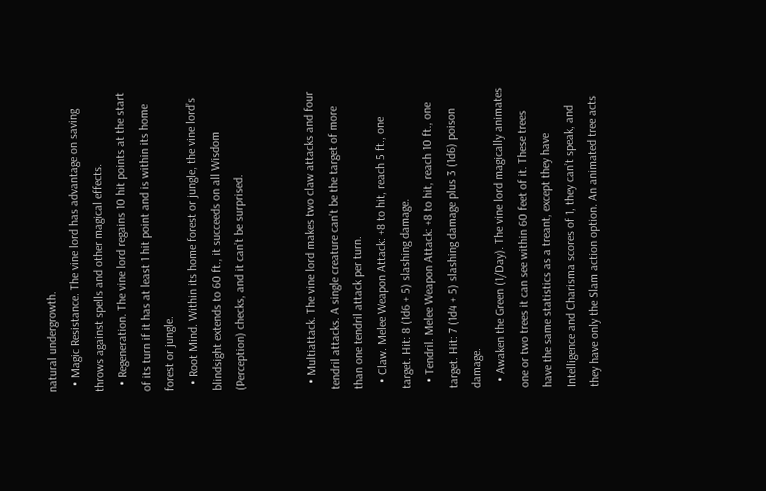natural undergrowth.
  • Magic Resistance. The vine lord has advantage on saving throws against spells and other magical effects.
  • Regeneration. The vine lord regains 10 hit points at the start of its turn if it has at least 1 hit point and is within its home forest or jungle.
  • Root Mind. Within its home forest or jungle, the vine lord’s blindsight extends to 60 ft., it succeeds on all Wisdom (Perception) checks, and it can’t be surprised.


  • Multiattack. The vine lord makes two claw attacks and four tendril attacks. A single creature can’t be the target of more than one tendril attack per turn.
  • Claw. Melee Weapon Attack: +8 to hit, reach 5 ft., one target. Hit: 8 (1d6 + 5) slashing damage.
  • Tendril. Melee Weapon Attack: +8 to hit, reach 10 ft., one target. Hit: 7 (1d4 + 5) slashing damage plus 3 (1d6) poison damage.
  • Awaken the Green (1/Day). The vine lord magically animates one or two trees it can see within 60 feet of it. These trees have the same statistics as a treant, except they have Intelligence and Charisma scores of 1, they can’t speak, and they have only the Slam action option. An animated tree acts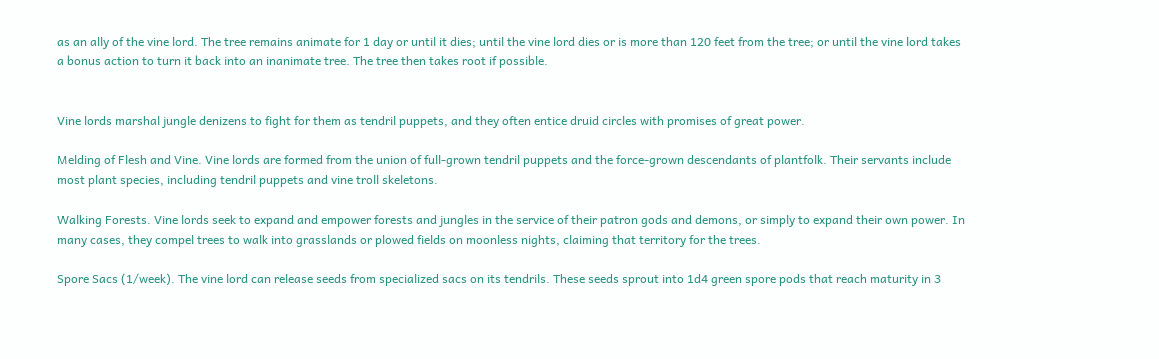as an ally of the vine lord. The tree remains animate for 1 day or until it dies; until the vine lord dies or is more than 120 feet from the tree; or until the vine lord takes a bonus action to turn it back into an inanimate tree. The tree then takes root if possible.


Vine lords marshal jungle denizens to fight for them as tendril puppets, and they often entice druid circles with promises of great power.

Melding of Flesh and Vine. Vine lords are formed from the union of full-grown tendril puppets and the force-grown descendants of plantfolk. Their servants include most plant species, including tendril puppets and vine troll skeletons.

Walking Forests. Vine lords seek to expand and empower forests and jungles in the service of their patron gods and demons, or simply to expand their own power. In many cases, they compel trees to walk into grasslands or plowed fields on moonless nights, claiming that territory for the trees.

Spore Sacs (1/week). The vine lord can release seeds from specialized sacs on its tendrils. These seeds sprout into 1d4 green spore pods that reach maturity in 3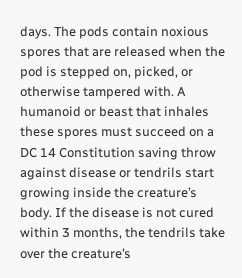days. The pods contain noxious spores that are released when the pod is stepped on, picked, or otherwise tampered with. A humanoid or beast that inhales these spores must succeed on a DC 14 Constitution saving throw against disease or tendrils start growing inside the creature’s body. If the disease is not cured within 3 months, the tendrils take over the creature’s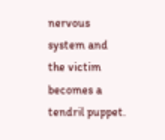nervous system and the victim becomes a tendril puppet.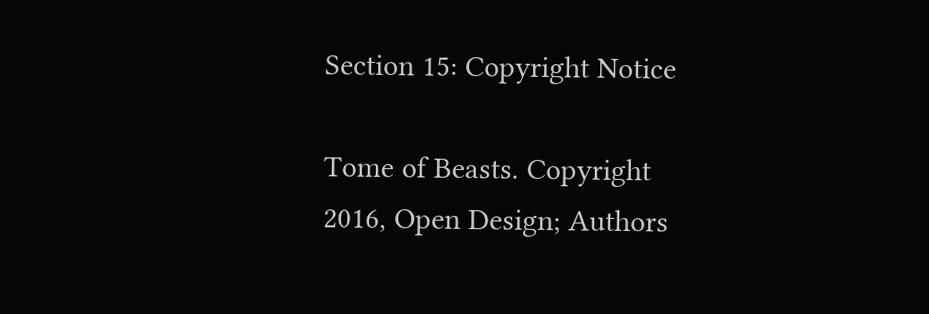Section 15: Copyright Notice

Tome of Beasts. Copyright 2016, Open Design; Authors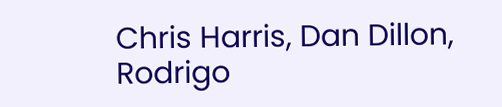Chris Harris, Dan Dillon, Rodrigo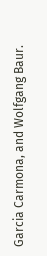Garcia Carmona, and Wolfgang Baur.